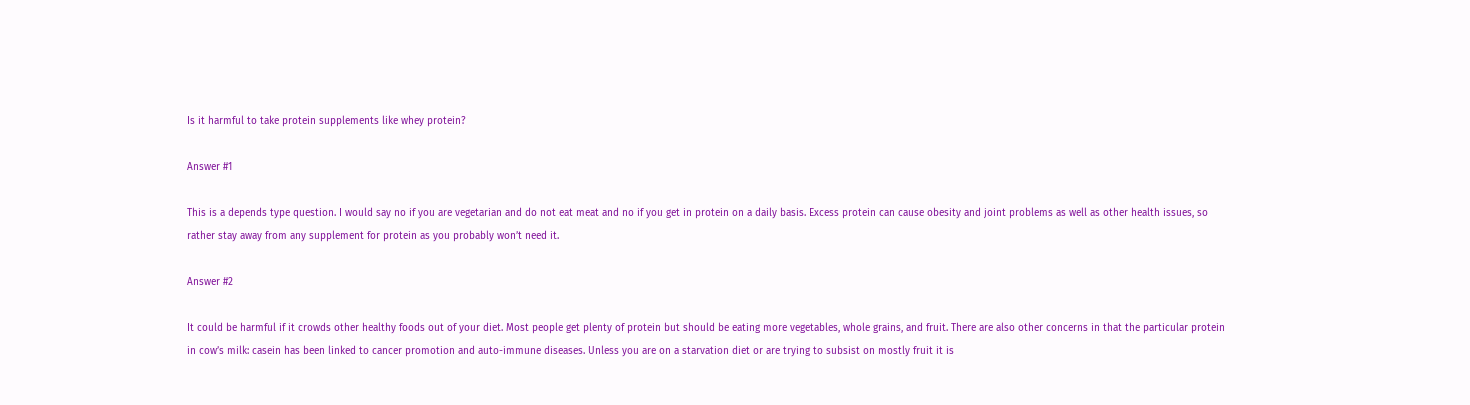Is it harmful to take protein supplements like whey protein?

Answer #1

This is a depends type question. I would say no if you are vegetarian and do not eat meat and no if you get in protein on a daily basis. Excess protein can cause obesity and joint problems as well as other health issues, so rather stay away from any supplement for protein as you probably won’t need it.

Answer #2

It could be harmful if it crowds other healthy foods out of your diet. Most people get plenty of protein but should be eating more vegetables, whole grains, and fruit. There are also other concerns in that the particular protein in cow’s milk: casein has been linked to cancer promotion and auto-immune diseases. Unless you are on a starvation diet or are trying to subsist on mostly fruit it is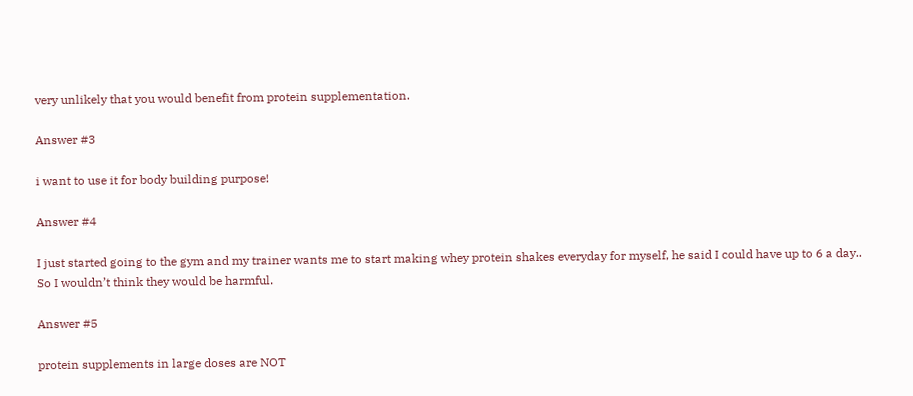very unlikely that you would benefit from protein supplementation.

Answer #3

i want to use it for body building purpose!

Answer #4

I just started going to the gym and my trainer wants me to start making whey protein shakes everyday for myself, he said I could have up to 6 a day.. So I wouldn’t think they would be harmful.

Answer #5

protein supplements in large doses are NOT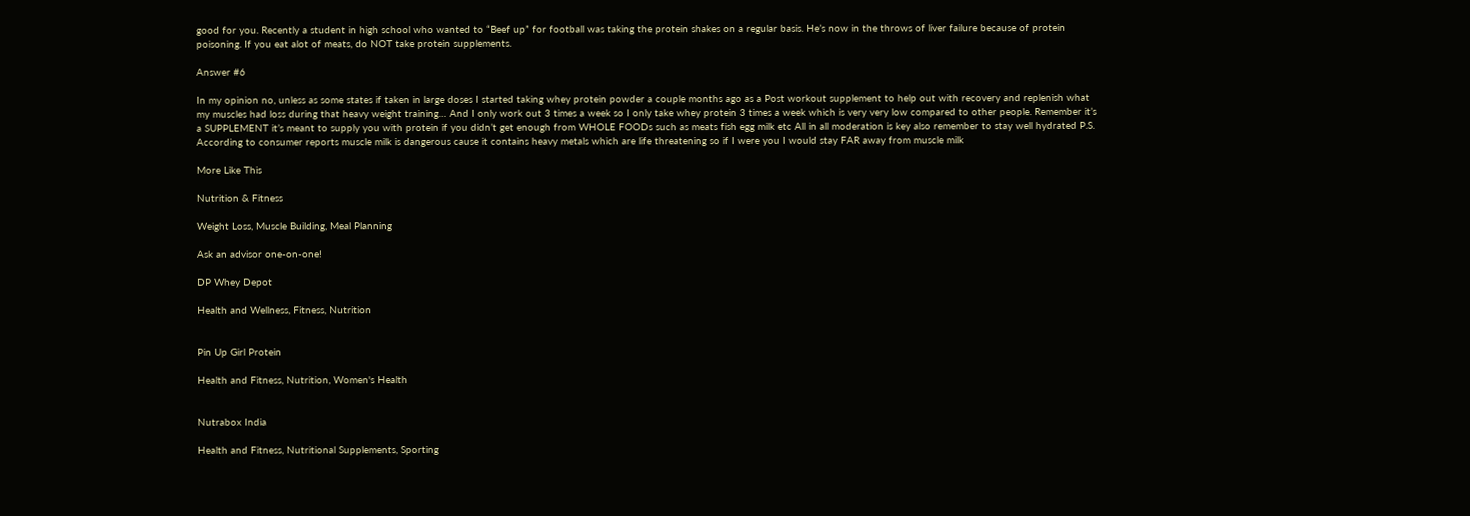good for you. Recently a student in high school who wanted to “Beef up” for football was taking the protein shakes on a regular basis. He’s now in the throws of liver failure because of protein poisoning. If you eat alot of meats, do NOT take protein supplements.

Answer #6

In my opinion no, unless as some states if taken in large doses I started taking whey protein powder a couple months ago as a Post workout supplement to help out with recovery and replenish what my muscles had loss during that heavy weight training… And I only work out 3 times a week so I only take whey protein 3 times a week which is very very low compared to other people. Remember it’s a SUPPLEMENT it’s meant to supply you with protein if you didn’t get enough from WHOLE FOODs such as meats fish egg milk etc All in all moderation is key also remember to stay well hydrated P.S. According to consumer reports muscle milk is dangerous cause it contains heavy metals which are life threatening so if I were you I would stay FAR away from muscle milk

More Like This

Nutrition & Fitness

Weight Loss, Muscle Building, Meal Planning

Ask an advisor one-on-one!

DP Whey Depot

Health and Wellness, Fitness, Nutrition


Pin Up Girl Protein

Health and Fitness, Nutrition, Women's Health


Nutrabox India

Health and Fitness, Nutritional Supplements, Sporting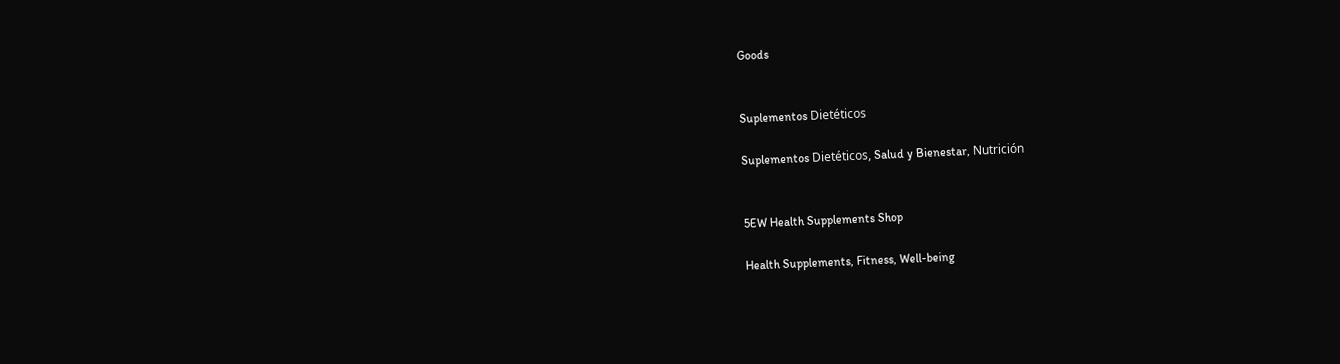Goods


Suplementos Dietéticos

Suplementos Dietéticos, Salud y Bienestar, Nutrición


5EW Health Supplements Shop

Health Supplements, Fitness, Well-being